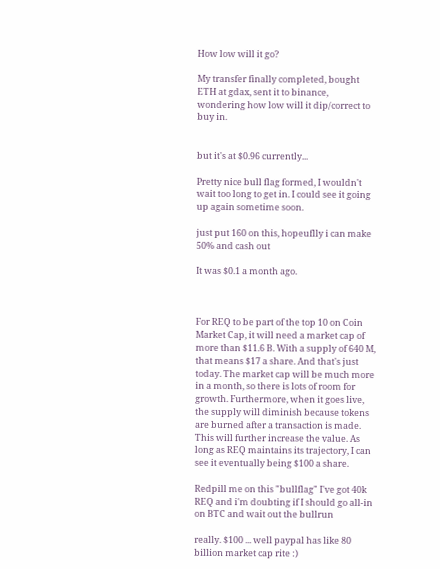How low will it go?

My transfer finally completed, bought ETH at gdax, sent it to binance, wondering how low will it dip/correct to buy in.


but it's at $0.96 currently...

Pretty nice bull flag formed, I wouldn't wait too long to get in. I could see it going up again sometime soon.

just put 160 on this, hopeuflly i can make 50% and cash out

It was $0.1 a month ago.



For REQ to be part of the top 10 on Coin Market Cap, it will need a market cap of more than $11.6 B. With a supply of 640 M, that means $17 a share. And that's just today. The market cap will be much more in a month, so there is lots of room for growth. Furthermore, when it goes live, the supply will diminish because tokens are burned after a transaction is made. This will further increase the value. As long as REQ maintains its trajectory, I can see it eventually being $100 a share.

Redpill me on this "bullflag" I've got 40k REQ and i'm doubting if I should go all-in on BTC and wait out the bullrun

really. $100 ... well paypal has like 80 billion market cap rite :)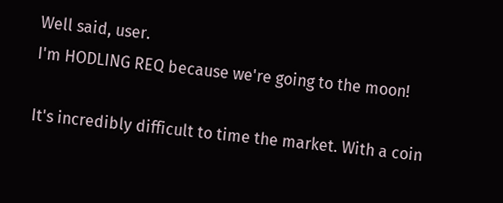Well said, user.
I'm HODLING REQ because we're going to the moon!

It's incredibly difficult to time the market. With a coin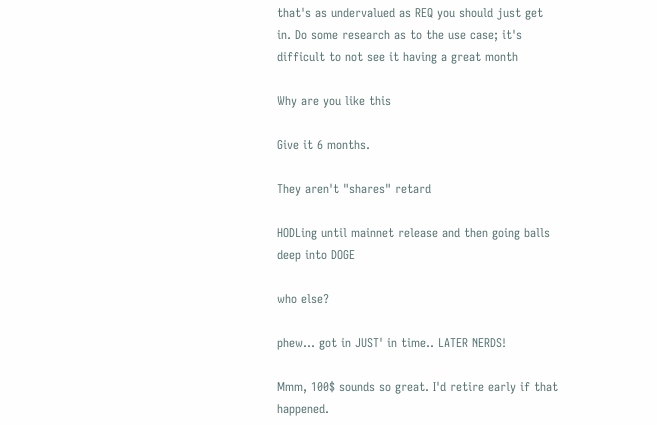that's as undervalued as REQ you should just get in. Do some research as to the use case; it's difficult to not see it having a great month

Why are you like this

Give it 6 months.

They aren't "shares" retard

HODLing until mainnet release and then going balls deep into DOGE

who else?

phew... got in JUST' in time.. LATER NERDS!

Mmm, 100$ sounds so great. I'd retire early if that happened.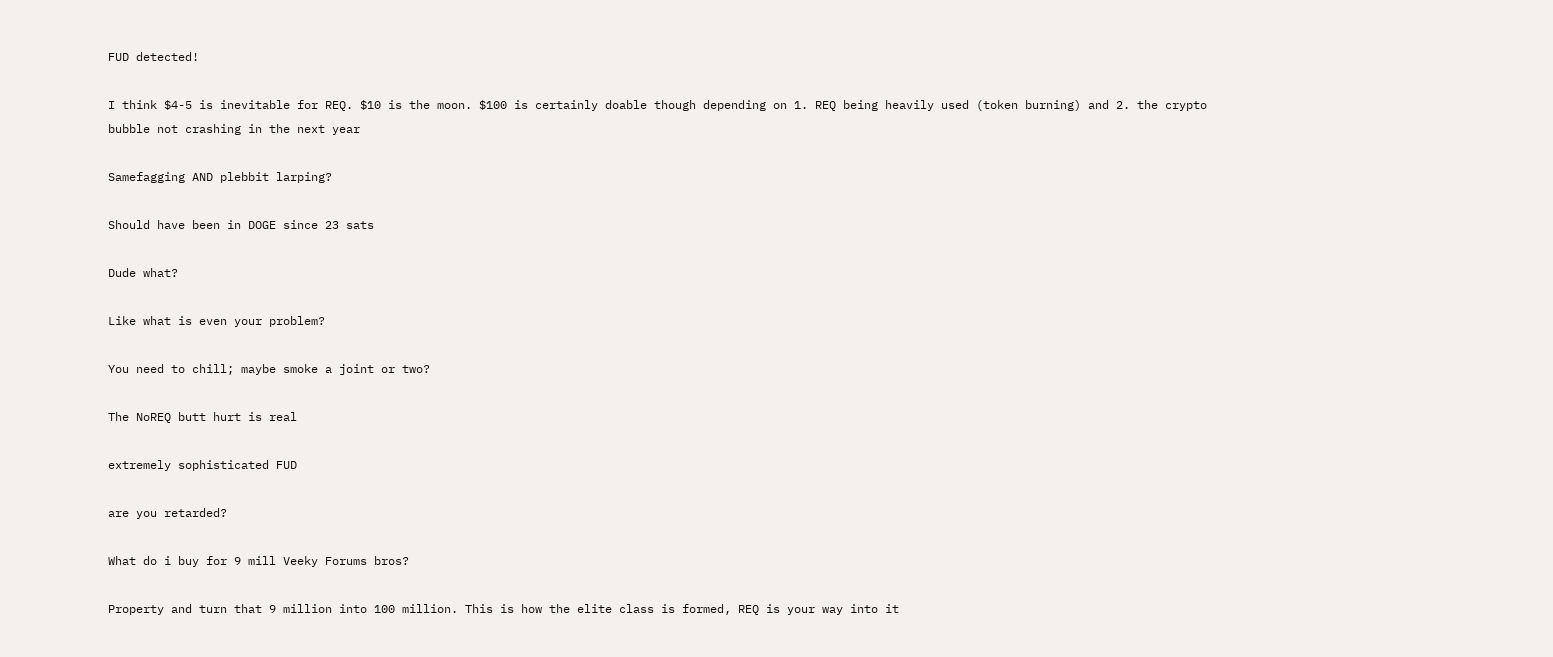FUD detected!

I think $4-5 is inevitable for REQ. $10 is the moon. $100 is certainly doable though depending on 1. REQ being heavily used (token burning) and 2. the crypto bubble not crashing in the next year

Samefagging AND plebbit larping?

Should have been in DOGE since 23 sats

Dude what?

Like what is even your problem?

You need to chill; maybe smoke a joint or two?

The NoREQ butt hurt is real

extremely sophisticated FUD

are you retarded?

What do i buy for 9 mill Veeky Forums bros?

Property and turn that 9 million into 100 million. This is how the elite class is formed, REQ is your way into it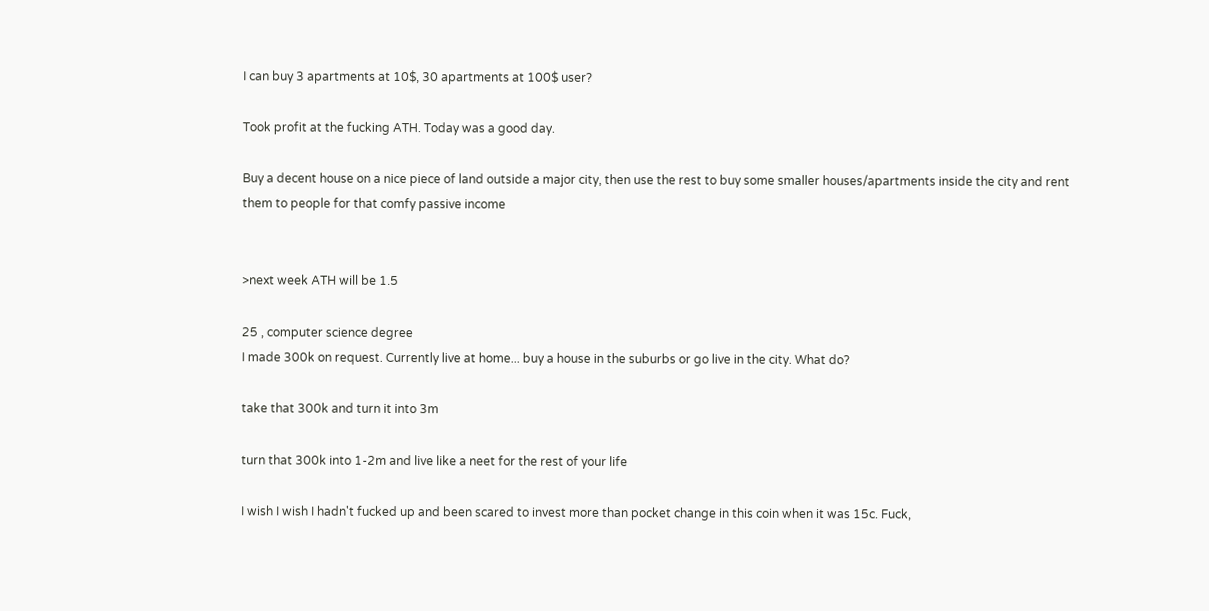I can buy 3 apartments at 10$, 30 apartments at 100$ user?

Took profit at the fucking ATH. Today was a good day.

Buy a decent house on a nice piece of land outside a major city, then use the rest to buy some smaller houses/apartments inside the city and rent them to people for that comfy passive income


>next week ATH will be 1.5

25 , computer science degree
I made 300k on request. Currently live at home... buy a house in the suburbs or go live in the city. What do?

take that 300k and turn it into 3m

turn that 300k into 1-2m and live like a neet for the rest of your life

I wish I wish I hadn't fucked up and been scared to invest more than pocket change in this coin when it was 15c. Fuck,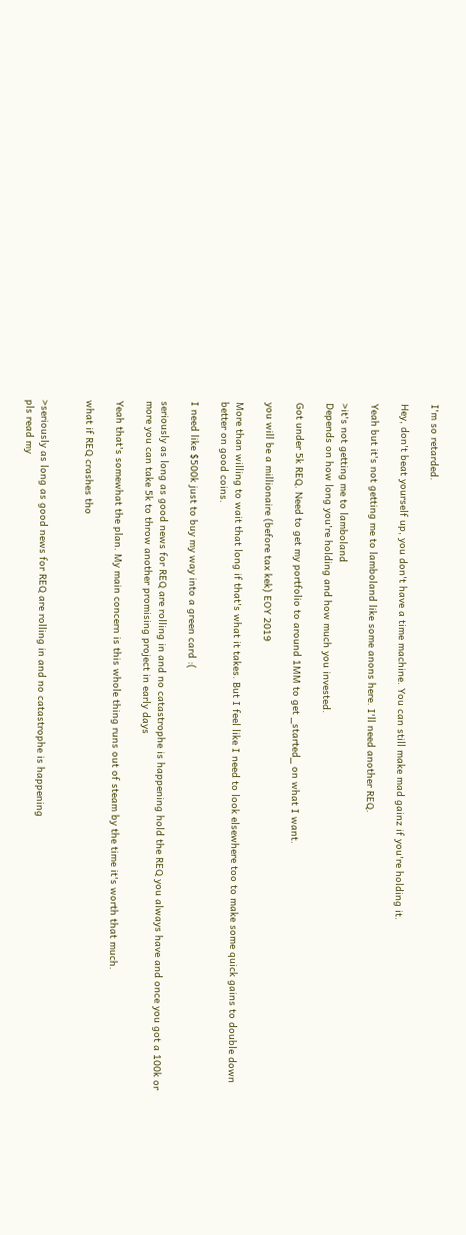I'm so retarded.

Hey, don't beat yourself up, you don't have a time machine. You can still make mad gainz if you're holding it.

Yeah but it's not getting me to lamboland like some anons here. I'll need another REQ.

>it's not getting me to lamboland
Depends on how long you're holding and how much you invested.

Got under 5k REQ. Need to get my portfolio to around 1MM to get _started_ on what I want.

you will be a millionaire (before tax kek) EOY 2019

More than willing to wait that long if that's what it takes. But I feel like I need to look elsewhere too to make some quick gains to double down better on good coins.

I need like $500k just to buy my way into a green card :(

seriously as long as good news for REQ are rolling in and no catastrophe is happening hold the REQ you always have and once you got a 100k or more you can take 5k to throw another promising project in early days

Yeah that's somewhat the plan. My main concern is this whole thing runs out of steam by the time it's worth that much.

what if REQ crashes tho


>seriously as long as good news for REQ are rolling in and no catastrophe is happening
pls read my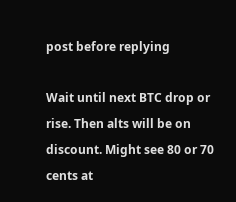post before replying

Wait until next BTC drop or rise. Then alts will be on discount. Might see 80 or 70 cents at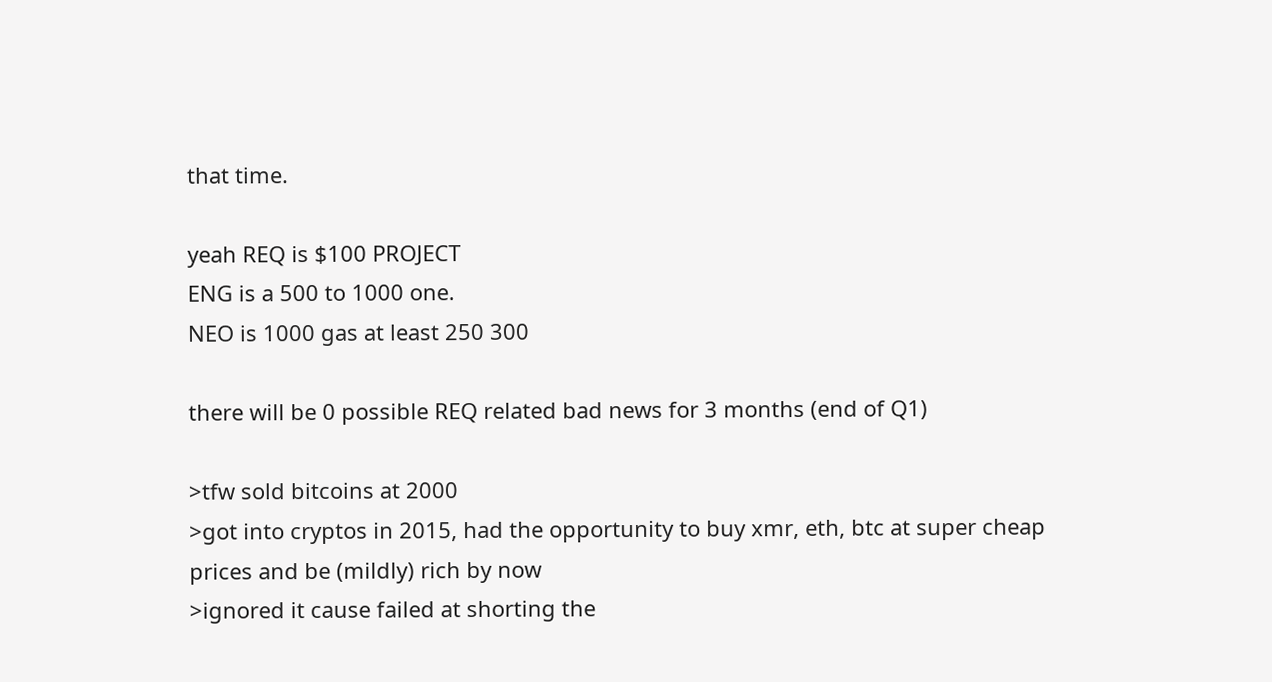that time.

yeah REQ is $100 PROJECT
ENG is a 500 to 1000 one.
NEO is 1000 gas at least 250 300

there will be 0 possible REQ related bad news for 3 months (end of Q1)

>tfw sold bitcoins at 2000
>got into cryptos in 2015, had the opportunity to buy xmr, eth, btc at super cheap prices and be (mildly) rich by now
>ignored it cause failed at shorting the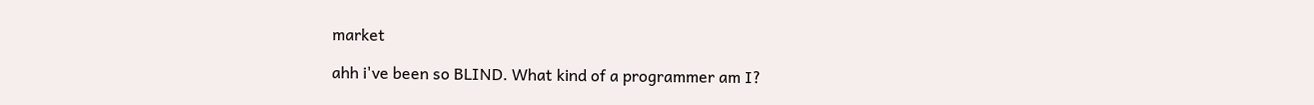market

ahh i've been so BLIND. What kind of a programmer am I?